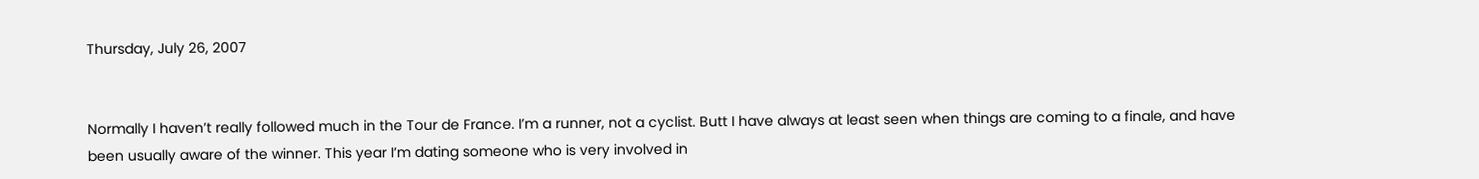Thursday, July 26, 2007


Normally I haven’t really followed much in the Tour de France. I’m a runner, not a cyclist. Butt I have always at least seen when things are coming to a finale, and have been usually aware of the winner. This year I’m dating someone who is very involved in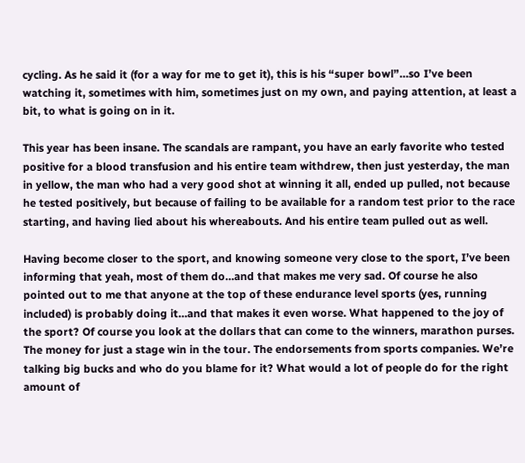cycling. As he said it (for a way for me to get it), this is his “super bowl”…so I’ve been watching it, sometimes with him, sometimes just on my own, and paying attention, at least a bit, to what is going on in it.

This year has been insane. The scandals are rampant, you have an early favorite who tested positive for a blood transfusion and his entire team withdrew, then just yesterday, the man in yellow, the man who had a very good shot at winning it all, ended up pulled, not because he tested positively, but because of failing to be available for a random test prior to the race starting, and having lied about his whereabouts. And his entire team pulled out as well.

Having become closer to the sport, and knowing someone very close to the sport, I’ve been informing that yeah, most of them do…and that makes me very sad. Of course he also pointed out to me that anyone at the top of these endurance level sports (yes, running included) is probably doing it…and that makes it even worse. What happened to the joy of the sport? Of course you look at the dollars that can come to the winners, marathon purses. The money for just a stage win in the tour. The endorsements from sports companies. We’re talking big bucks and who do you blame for it? What would a lot of people do for the right amount of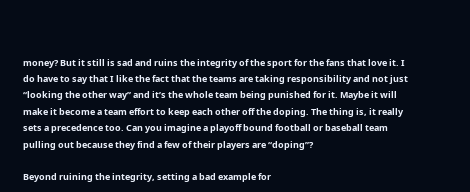money? But it still is sad and ruins the integrity of the sport for the fans that love it. I do have to say that I like the fact that the teams are taking responsibility and not just “looking the other way” and it’s the whole team being punished for it. Maybe it will make it become a team effort to keep each other off the doping. The thing is, it really sets a precedence too. Can you imagine a playoff bound football or baseball team pulling out because they find a few of their players are “doping”?

Beyond ruining the integrity, setting a bad example for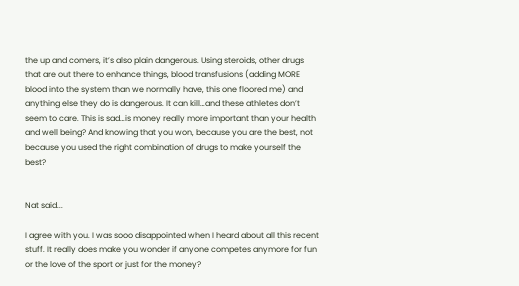the up and comers, it’s also plain dangerous. Using steroids, other drugs that are out there to enhance things, blood transfusions (adding MORE blood into the system than we normally have, this one floored me) and anything else they do is dangerous. It can kill…and these athletes don’t seem to care. This is sad…is money really more important than your health and well being? And knowing that you won, because you are the best, not because you used the right combination of drugs to make yourself the best?


Nat said...

I agree with you. I was sooo disappointed when I heard about all this recent stuff. It really does make you wonder if anyone competes anymore for fun or the love of the sport or just for the money?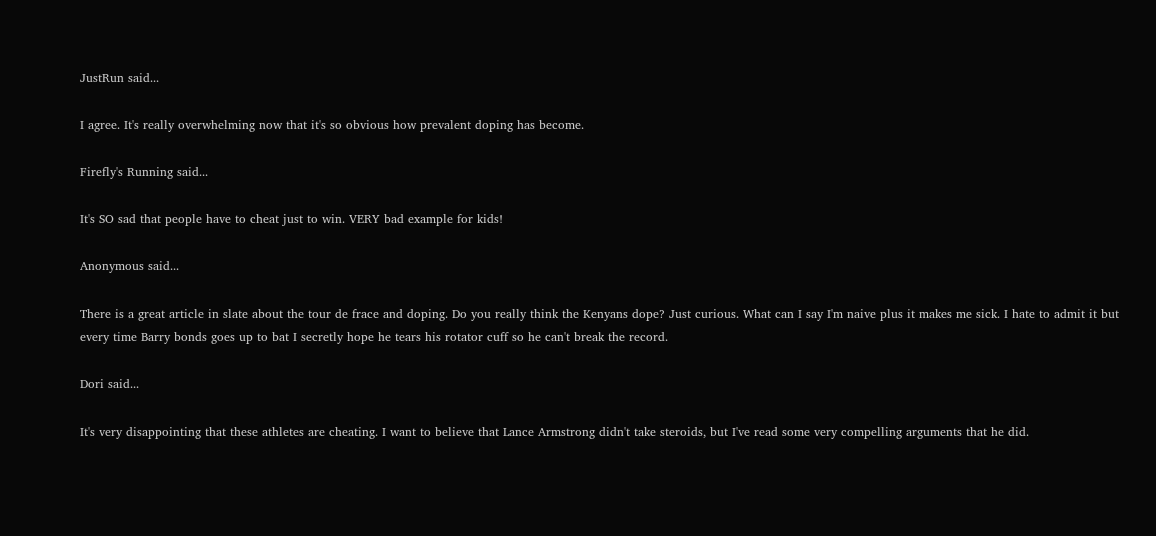JustRun said...

I agree. It's really overwhelming now that it's so obvious how prevalent doping has become.

Firefly's Running said...

It's SO sad that people have to cheat just to win. VERY bad example for kids!

Anonymous said...

There is a great article in slate about the tour de frace and doping. Do you really think the Kenyans dope? Just curious. What can I say I'm naive plus it makes me sick. I hate to admit it but every time Barry bonds goes up to bat I secretly hope he tears his rotator cuff so he can't break the record.

Dori said...

It's very disappointing that these athletes are cheating. I want to believe that Lance Armstrong didn't take steroids, but I've read some very compelling arguments that he did.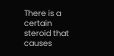There is a certain steroid that causes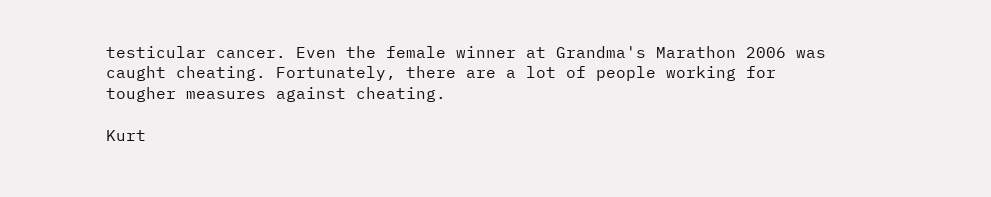testicular cancer. Even the female winner at Grandma's Marathon 2006 was caught cheating. Fortunately, there are a lot of people working for tougher measures against cheating.

Kurt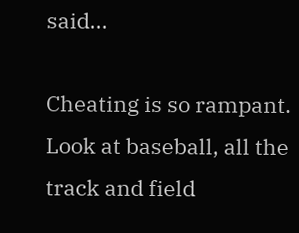said...

Cheating is so rampant. Look at baseball, all the track and field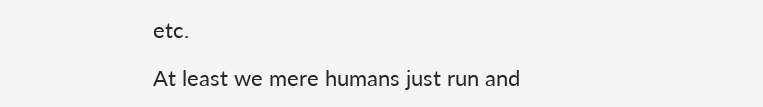etc.

At least we mere humans just run and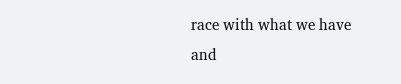race with what we have and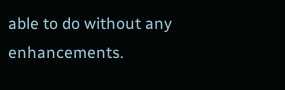able to do without any enhancements.